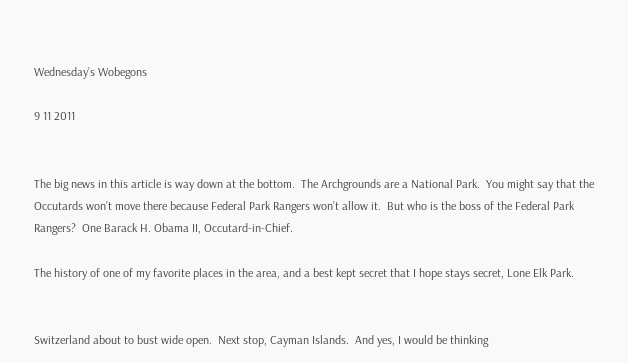Wednesday’s Wobegons

9 11 2011


The big news in this article is way down at the bottom.  The Archgrounds are a National Park.  You might say that the Occutards won’t move there because Federal Park Rangers won’t allow it.  But who is the boss of the Federal Park Rangers?  One Barack H. Obama II, Occutard-in-Chief.

The history of one of my favorite places in the area, and a best kept secret that I hope stays secret, Lone Elk Park.


Switzerland about to bust wide open.  Next stop, Cayman Islands.  And yes, I would be thinking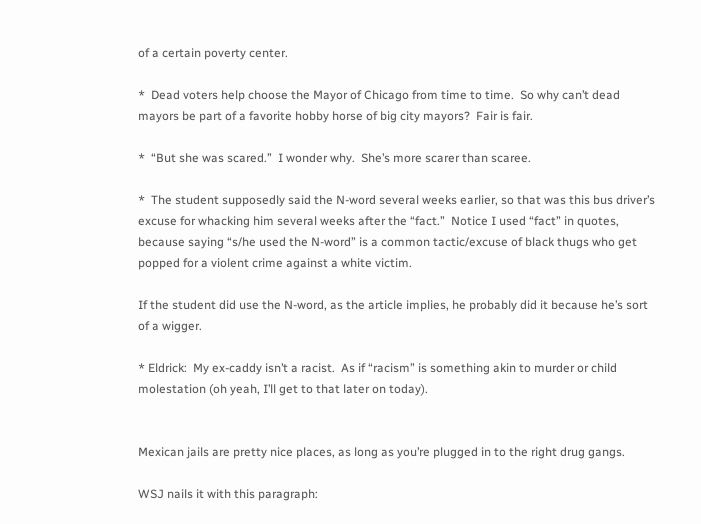of a certain poverty center.

*  Dead voters help choose the Mayor of Chicago from time to time.  So why can’t dead mayors be part of a favorite hobby horse of big city mayors?  Fair is fair.

*  “But she was scared.”  I wonder why.  She’s more scarer than scaree.

*  The student supposedly said the N-word several weeks earlier, so that was this bus driver’s excuse for whacking him several weeks after the “fact.”  Notice I used “fact” in quotes, because saying “s/he used the N-word” is a common tactic/excuse of black thugs who get popped for a violent crime against a white victim.

If the student did use the N-word, as the article implies, he probably did it because he’s sort of a wigger.

* Eldrick:  My ex-caddy isn’t a racist.  As if “racism” is something akin to murder or child molestation (oh yeah, I’ll get to that later on today).


Mexican jails are pretty nice places, as long as you’re plugged in to the right drug gangs.

WSJ nails it with this paragraph: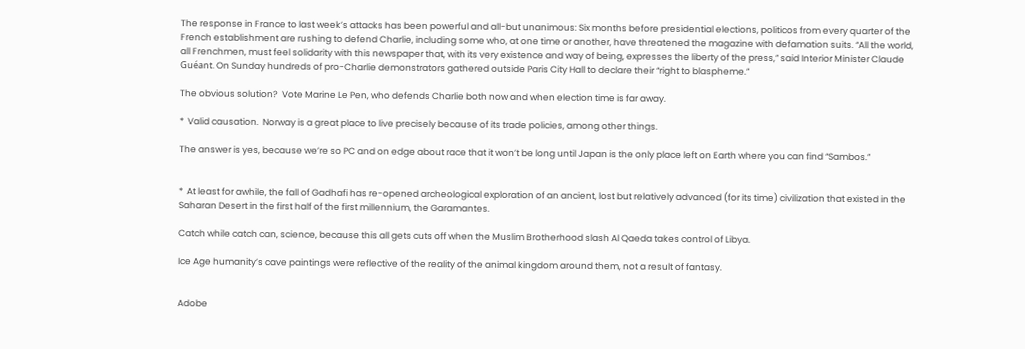The response in France to last week’s attacks has been powerful and all-but unanimous: Six months before presidential elections, politicos from every quarter of the French establishment are rushing to defend Charlie, including some who, at one time or another, have threatened the magazine with defamation suits. “All the world, all Frenchmen, must feel solidarity with this newspaper that, with its very existence and way of being, expresses the liberty of the press,” said Interior Minister Claude Guéant. On Sunday hundreds of pro-Charlie demonstrators gathered outside Paris City Hall to declare their “right to blaspheme.”

The obvious solution?  Vote Marine Le Pen, who defends Charlie both now and when election time is far away.

*  Valid causation.  Norway is a great place to live precisely because of its trade policies, among other things.

The answer is yes, because we’re so PC and on edge about race that it won’t be long until Japan is the only place left on Earth where you can find “Sambos.”


*  At least for awhile, the fall of Gadhafi has re-opened archeological exploration of an ancient, lost but relatively advanced (for its time) civilization that existed in the Saharan Desert in the first half of the first millennium, the Garamantes.

Catch while catch can, science, because this all gets cuts off when the Muslim Brotherhood slash Al Qaeda takes control of Libya.

Ice Age humanity’s cave paintings were reflective of the reality of the animal kingdom around them, not a result of fantasy.


Adobe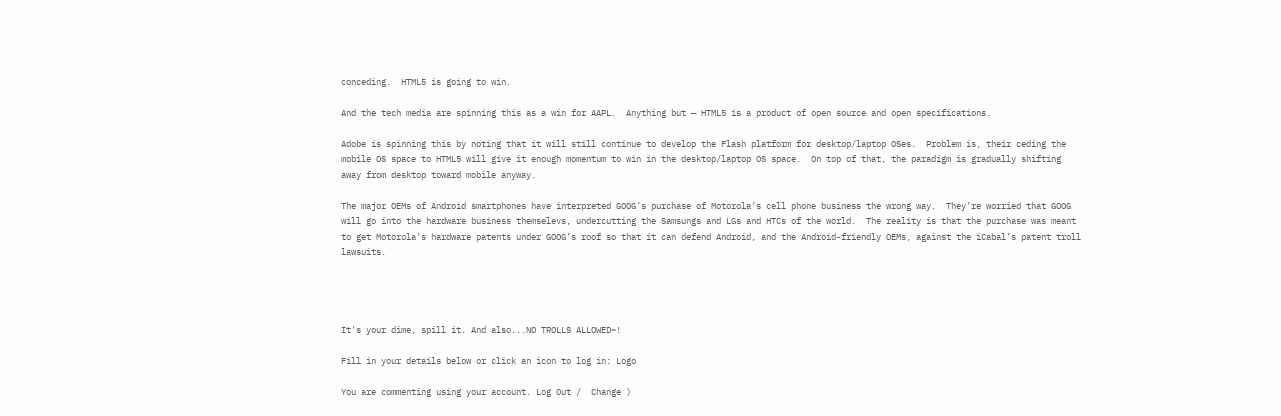conceding.  HTML5 is going to win.

And the tech media are spinning this as a win for AAPL.  Anything but — HTML5 is a product of open source and open specifications.

Adobe is spinning this by noting that it will still continue to develop the Flash platform for desktop/laptop OSes.  Problem is, their ceding the mobile OS space to HTML5 will give it enough momentum to win in the desktop/laptop OS space.  On top of that, the paradigm is gradually shifting away from desktop toward mobile anyway.

The major OEMs of Android smartphones have interpreted GOOG’s purchase of Motorola’s cell phone business the wrong way.  They’re worried that GOOG will go into the hardware business themselevs, undercutting the Samsungs and LGs and HTCs of the world.  The reality is that the purchase was meant to get Motorola’s hardware patents under GOOG’s roof so that it can defend Android, and the Android-friendly OEMs, against the iCabal’s patent troll lawsuits.




It's your dime, spill it. And also...NO TROLLS ALLOWED~!

Fill in your details below or click an icon to log in: Logo

You are commenting using your account. Log Out /  Change )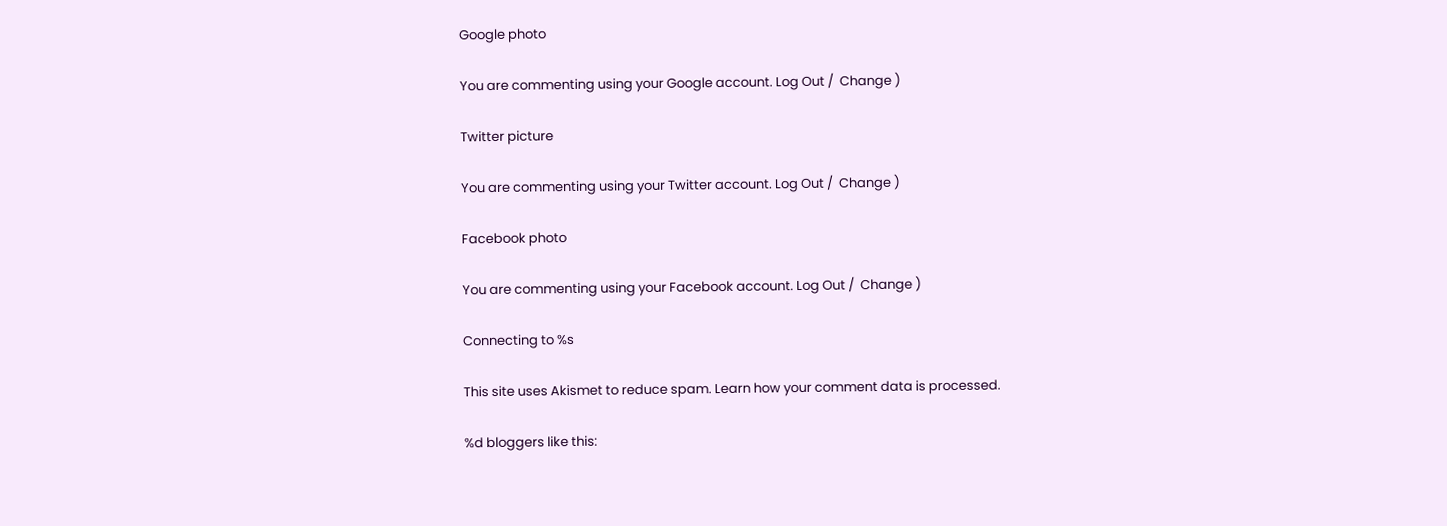Google photo

You are commenting using your Google account. Log Out /  Change )

Twitter picture

You are commenting using your Twitter account. Log Out /  Change )

Facebook photo

You are commenting using your Facebook account. Log Out /  Change )

Connecting to %s

This site uses Akismet to reduce spam. Learn how your comment data is processed.

%d bloggers like this: